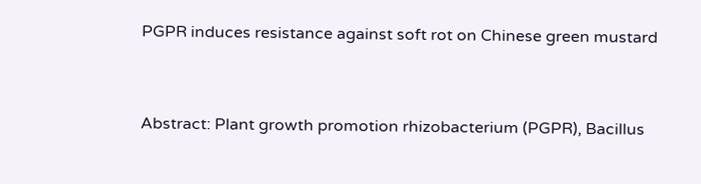PGPR induces resistance against soft rot on Chinese green mustard


Abstract: Plant growth promotion rhizobacterium (PGPR), Bacillus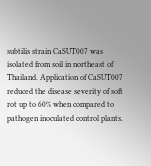subtilis strain CaSUT007 was isolated from soil in northeast of Thailand. Application of CaSUT007 reduced the disease severity of soft rot up to 60% when compared to pathogen inoculated control plants.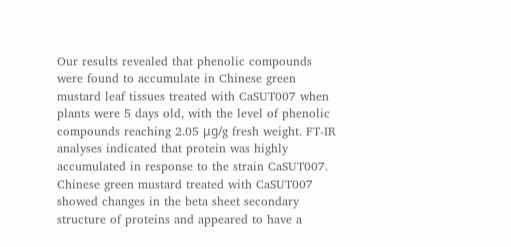Our results revealed that phenolic compounds were found to accumulate in Chinese green mustard leaf tissues treated with CaSUT007 when plants were 5 days old, with the level of phenolic compounds reaching 2.05 μg/g fresh weight. FT-IR analyses indicated that protein was highly accumulated in response to the strain CaSUT007. Chinese green mustard treated with CaSUT007 showed changes in the beta sheet secondary structure of proteins and appeared to have a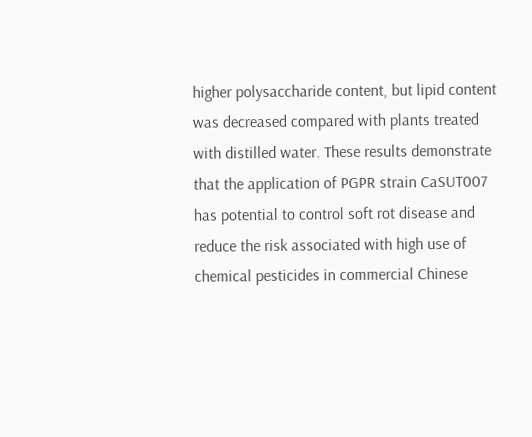higher polysaccharide content, but lipid content was decreased compared with plants treated with distilled water. These results demonstrate that the application of PGPR strain CaSUT007 has potential to control soft rot disease and reduce the risk associated with high use of chemical pesticides in commercial Chinese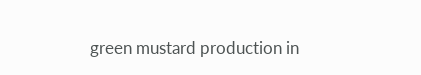green mustard production in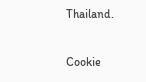Thailand.

Cookie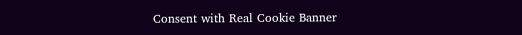Consent with Real Cookie Banner